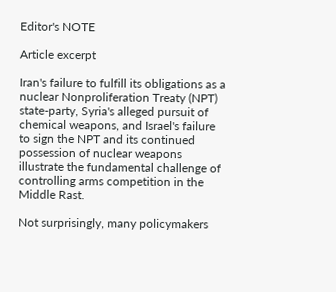Editor's NOTE

Article excerpt

Iran's failure to fulfill its obligations as a nuclear Nonproliferation Treaty (NPT) state-party, Syria's alleged pursuit of chemical weapons, and Israel's failure to sign the NPT and its continued possession of nuclear weapons illustrate the fundamental challenge of controlling arms competition in the Middle Rast.

Not surprisingly, many policymakers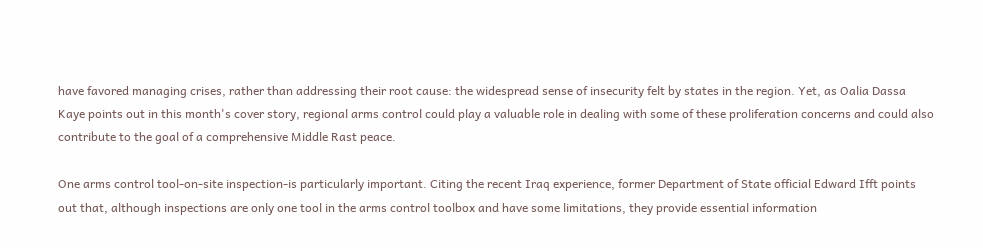have favored managing crises, rather than addressing their root cause: the widespread sense of insecurity felt by states in the region. Yet, as Oalia Dassa Kaye points out in this month's cover story, regional arms control could play a valuable role in dealing with some of these proliferation concerns and could also contribute to the goal of a comprehensive Middle Rast peace.

One arms control tool-on-site inspection-is particularly important. Citing the recent Iraq experience, former Department of State official Edward Ifft points out that, although inspections are only one tool in the arms control toolbox and have some limitations, they provide essential information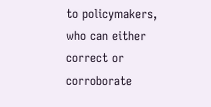to policymakers, who can either correct or corroborate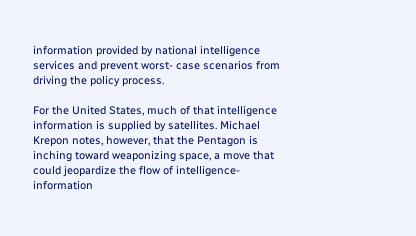information provided by national intelligence services and prevent worst- case scenarios from driving the policy process.

For the United States, much of that intelligence information is supplied by satellites. Michael Krepon notes, however, that the Pentagon is inching toward weaponizing space, a move that could jeopardize the flow of intelligence-information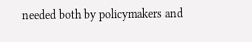needed both by policymakers and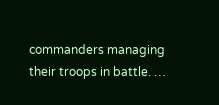commanders managing their troops in battle. …